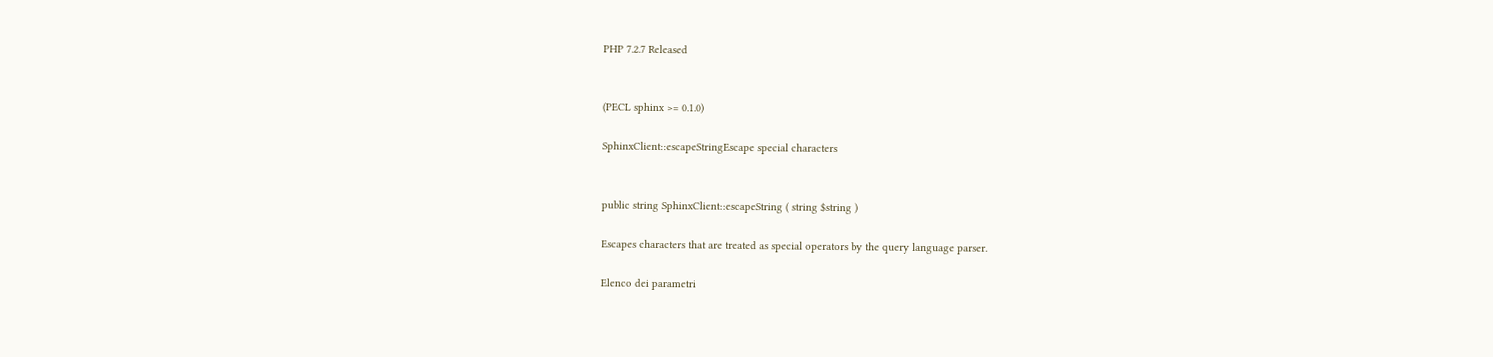PHP 7.2.7 Released


(PECL sphinx >= 0.1.0)

SphinxClient::escapeStringEscape special characters


public string SphinxClient::escapeString ( string $string )

Escapes characters that are treated as special operators by the query language parser.

Elenco dei parametri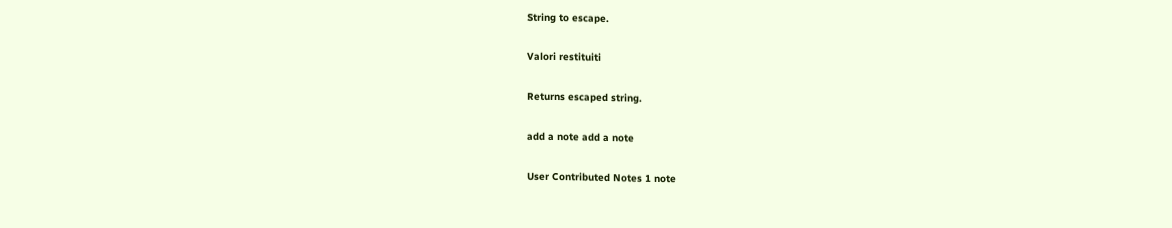String to escape.

Valori restituiti

Returns escaped string.

add a note add a note

User Contributed Notes 1 note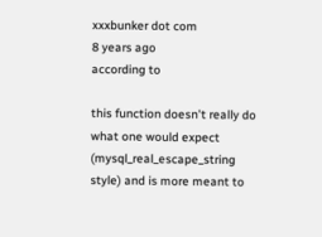xxxbunker dot com
8 years ago
according to

this function doesn't really do what one would expect (mysql_real_escape_string style) and is more meant to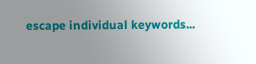escape individual keywords...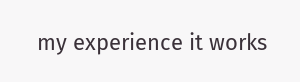my experience it works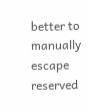better to manually escape reserved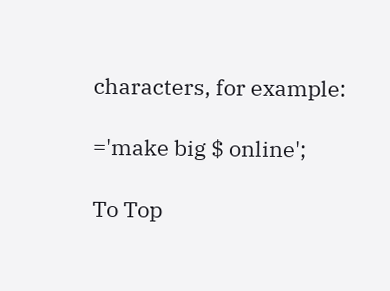characters, for example:

='make big $ online';

To Top